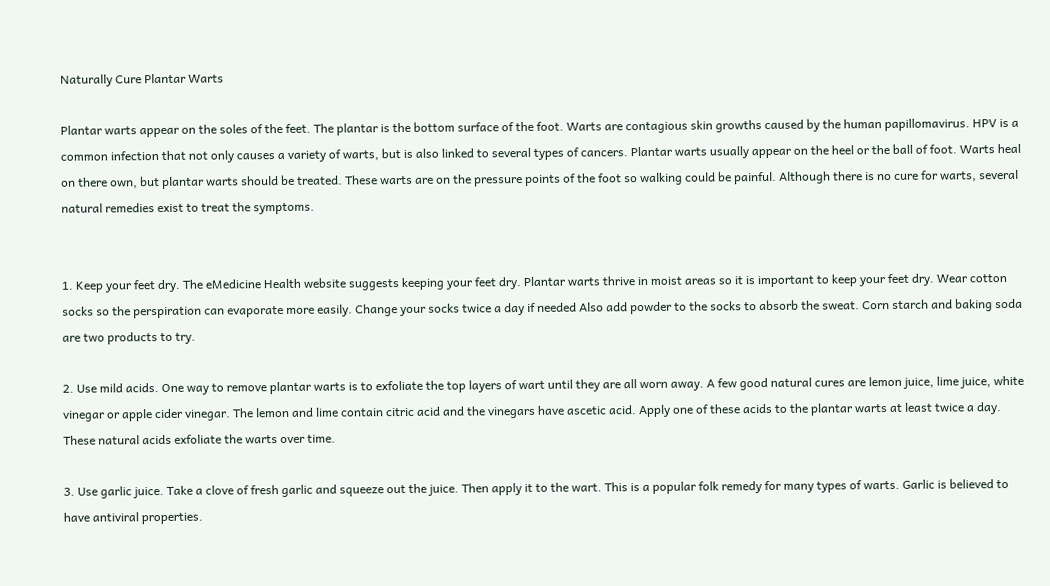Naturally Cure Plantar Warts

Plantar warts appear on the soles of the feet. The plantar is the bottom surface of the foot. Warts are contagious skin growths caused by the human papillomavirus. HPV is a common infection that not only causes a variety of warts, but is also linked to several types of cancers. Plantar warts usually appear on the heel or the ball of foot. Warts heal on there own, but plantar warts should be treated. These warts are on the pressure points of the foot so walking could be painful. Although there is no cure for warts, several natural remedies exist to treat the symptoms.


1. Keep your feet dry. The eMedicine Health website suggests keeping your feet dry. Plantar warts thrive in moist areas so it is important to keep your feet dry. Wear cotton socks so the perspiration can evaporate more easily. Change your socks twice a day if needed Also add powder to the socks to absorb the sweat. Corn starch and baking soda are two products to try.

2. Use mild acids. One way to remove plantar warts is to exfoliate the top layers of wart until they are all worn away. A few good natural cures are lemon juice, lime juice, white vinegar or apple cider vinegar. The lemon and lime contain citric acid and the vinegars have ascetic acid. Apply one of these acids to the plantar warts at least twice a day. These natural acids exfoliate the warts over time.

3. Use garlic juice. Take a clove of fresh garlic and squeeze out the juice. Then apply it to the wart. This is a popular folk remedy for many types of warts. Garlic is believed to have antiviral properties.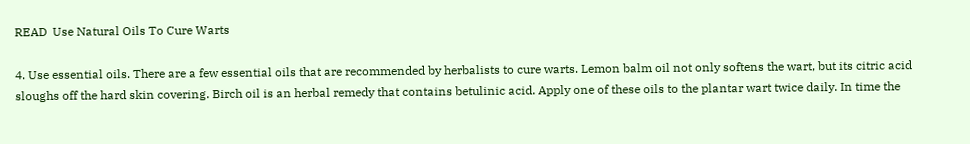READ  Use Natural Oils To Cure Warts

4. Use essential oils. There are a few essential oils that are recommended by herbalists to cure warts. Lemon balm oil not only softens the wart, but its citric acid sloughs off the hard skin covering. Birch oil is an herbal remedy that contains betulinic acid. Apply one of these oils to the plantar wart twice daily. In time the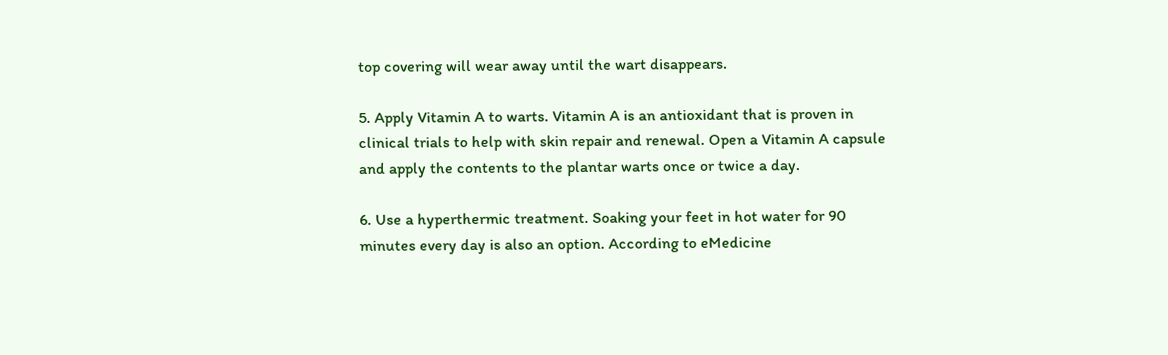top covering will wear away until the wart disappears.

5. Apply Vitamin A to warts. Vitamin A is an antioxidant that is proven in clinical trials to help with skin repair and renewal. Open a Vitamin A capsule and apply the contents to the plantar warts once or twice a day.

6. Use a hyperthermic treatment. Soaking your feet in hot water for 90 minutes every day is also an option. According to eMedicine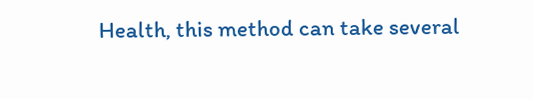Health, this method can take several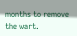months to remove the wart.